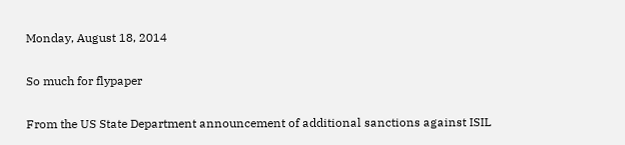Monday, August 18, 2014

So much for flypaper

From the US State Department announcement of additional sanctions against ISIL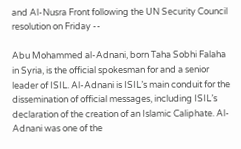and Al-Nusra Front following the UN Security Council resolution on Friday --

Abu Mohammed al-Adnani, born Taha Sobhi Falaha in Syria, is the official spokesman for and a senior leader of ISIL. Al-Adnani is ISIL’s main conduit for the dissemination of official messages, including ISIL’s declaration of the creation of an Islamic Caliphate. Al-Adnani was one of the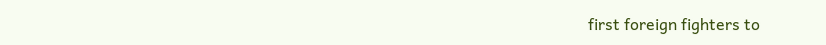first foreign fighters to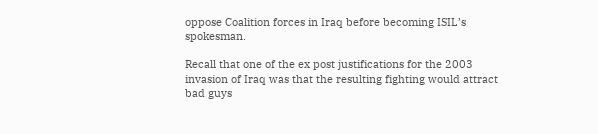oppose Coalition forces in Iraq before becoming ISIL’s spokesman.

Recall that one of the ex post justifications for the 2003 invasion of Iraq was that the resulting fighting would attract bad guys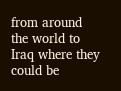from around the world to Iraq where they could be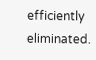efficiently eliminated.